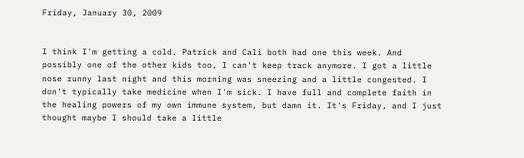Friday, January 30, 2009


I think I'm getting a cold. Patrick and Cali both had one this week. And possibly one of the other kids too, I can't keep track anymore. I got a little nose runny last night and this morning was sneezing and a little congested. I don't typically take medicine when I'm sick. I have full and complete faith in the healing powers of my own immune system, but damn it. It's Friday, and I just thought maybe I should take a little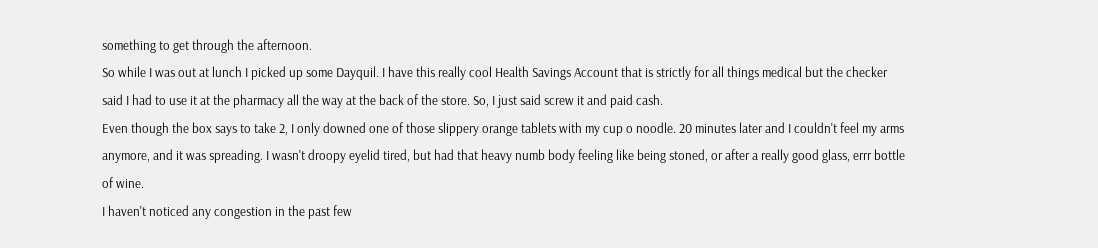something to get through the afternoon.
So while I was out at lunch I picked up some Dayquil. I have this really cool Health Savings Account that is strictly for all things medical but the checker said I had to use it at the pharmacy all the way at the back of the store. So, I just said screw it and paid cash.
Even though the box says to take 2, I only downed one of those slippery orange tablets with my cup o noodle. 20 minutes later and I couldn't feel my arms anymore, and it was spreading. I wasn't droopy eyelid tired, but had that heavy numb body feeling like being stoned, or after a really good glass, errr bottle of wine.
I haven't noticed any congestion in the past few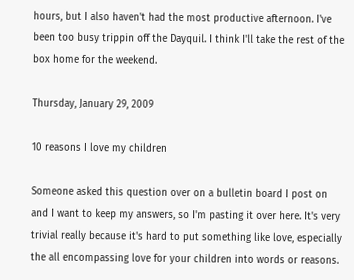hours, but I also haven't had the most productive afternoon. I've been too busy trippin off the Dayquil. I think I'll take the rest of the box home for the weekend.

Thursday, January 29, 2009

10 reasons I love my children

Someone asked this question over on a bulletin board I post on and I want to keep my answers, so I'm pasting it over here. It's very trivial really because it's hard to put something like love, especially the all encompassing love for your children into words or reasons.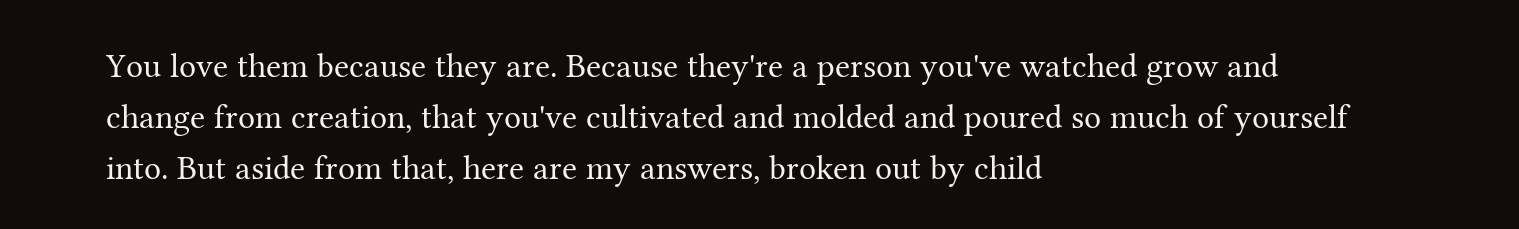You love them because they are. Because they're a person you've watched grow and change from creation, that you've cultivated and molded and poured so much of yourself into. But aside from that, here are my answers, broken out by child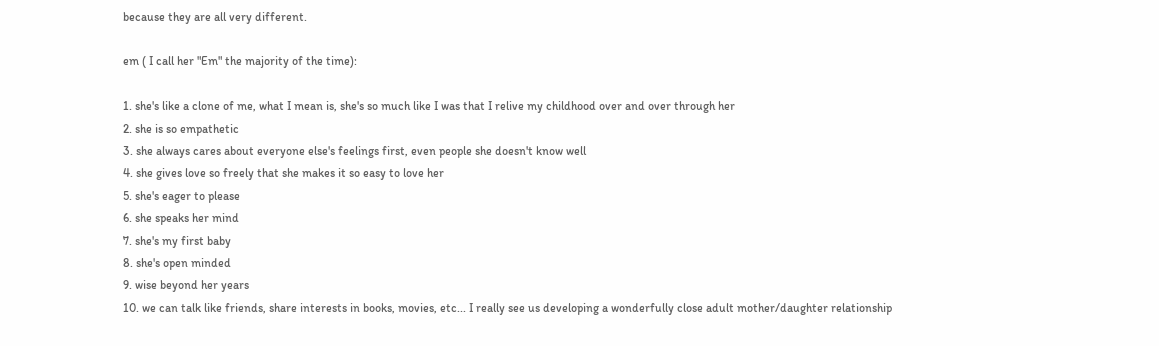because they are all very different.

em ( I call her "Em" the majority of the time):

1. she's like a clone of me, what I mean is, she's so much like I was that I relive my childhood over and over through her
2. she is so empathetic
3. she always cares about everyone else's feelings first, even people she doesn't know well
4. she gives love so freely that she makes it so easy to love her
5. she's eager to please
6. she speaks her mind
7. she's my first baby
8. she's open minded
9. wise beyond her years
10. we can talk like friends, share interests in books, movies, etc... I really see us developing a wonderfully close adult mother/daughter relationship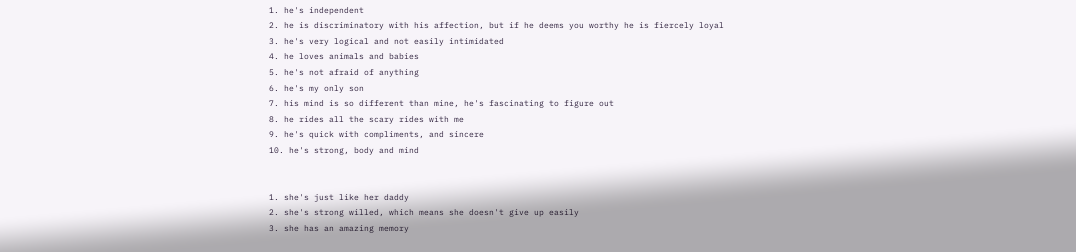1. he's independent
2. he is discriminatory with his affection, but if he deems you worthy he is fiercely loyal
3. he's very logical and not easily intimidated
4. he loves animals and babies
5. he's not afraid of anything
6. he's my only son
7. his mind is so different than mine, he's fascinating to figure out
8. he rides all the scary rides with me
9. he's quick with compliments, and sincere
10. he's strong, body and mind


1. she's just like her daddy
2. she's strong willed, which means she doesn't give up easily
3. she has an amazing memory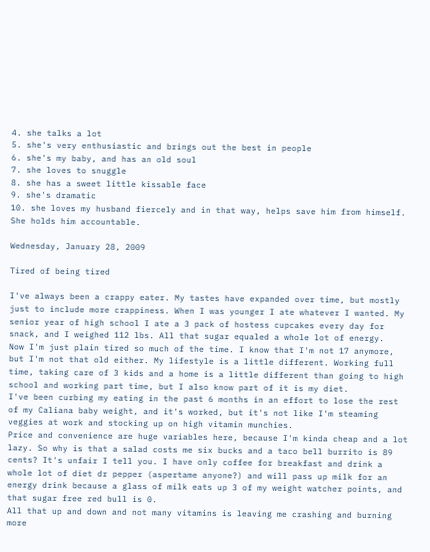4. she talks a lot
5. she's very enthusiastic and brings out the best in people
6. she's my baby, and has an old soul
7. she loves to snuggle
8. she has a sweet little kissable face
9. she's dramatic
10. she loves my husband fiercely and in that way, helps save him from himself. She holds him accountable.

Wednesday, January 28, 2009

Tired of being tired

I've always been a crappy eater. My tastes have expanded over time, but mostly just to include more crappiness. When I was younger I ate whatever I wanted. My senior year of high school I ate a 3 pack of hostess cupcakes every day for snack, and I weighed 112 lbs. All that sugar equaled a whole lot of energy.
Now I'm just plain tired so much of the time. I know that I'm not 17 anymore, but I'm not that old either. My lifestyle is a little different. Working full time, taking care of 3 kids and a home is a little different than going to high school and working part time, but I also know part of it is my diet.
I've been curbing my eating in the past 6 months in an effort to lose the rest of my Caliana baby weight, and it's worked, but it's not like I'm steaming veggies at work and stocking up on high vitamin munchies.
Price and convenience are huge variables here, because I'm kinda cheap and a lot lazy. So why is that a salad costs me six bucks and a taco bell burrito is 89 cents? It's unfair I tell you. I have only coffee for breakfast and drink a whole lot of diet dr pepper (aspertame anyone?) and will pass up milk for an energy drink because a glass of milk eats up 3 of my weight watcher points, and that sugar free red bull is 0.
All that up and down and not many vitamins is leaving me crashing and burning more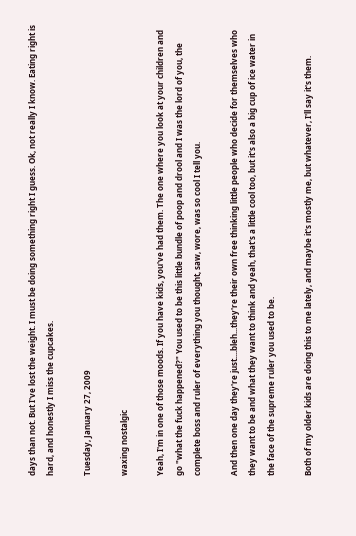days than not. But I've lost the weight. I must be doing something right I guess. Ok, not really I know. Eating right is hard, and honestly I miss the cupcakes.

Tuesday, January 27, 2009

waxing nostalgic

Yeah, I'm in one of those moods. If you have kids, you've had them. The one where you look at your children and go "what the fuck happened?" You used to be this little bundle of poop and drool and I was the lord of you, the complete boss and ruler of everything you thought, saw, wore, was so cool I tell you.

And then one day they're just....bleh...they're their own free thinking little people who decide for themselves who they want to be and what they want to think and yeah, that's a little cool too, but it's also a big cup of ice water in the face of the supreme ruler you used to be.

Both of my older kids are doing this to me lately, and maybe it's mostly me, but whatever, I'll say it's them.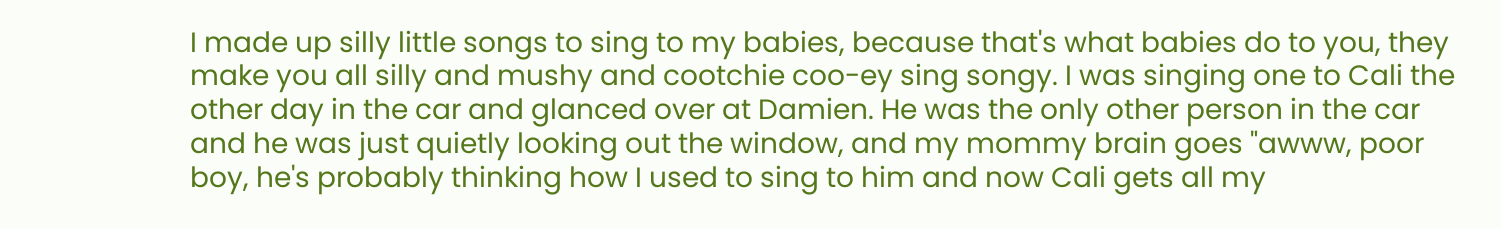I made up silly little songs to sing to my babies, because that's what babies do to you, they make you all silly and mushy and cootchie coo-ey sing songy. I was singing one to Cali the other day in the car and glanced over at Damien. He was the only other person in the car and he was just quietly looking out the window, and my mommy brain goes "awww, poor boy, he's probably thinking how I used to sing to him and now Cali gets all my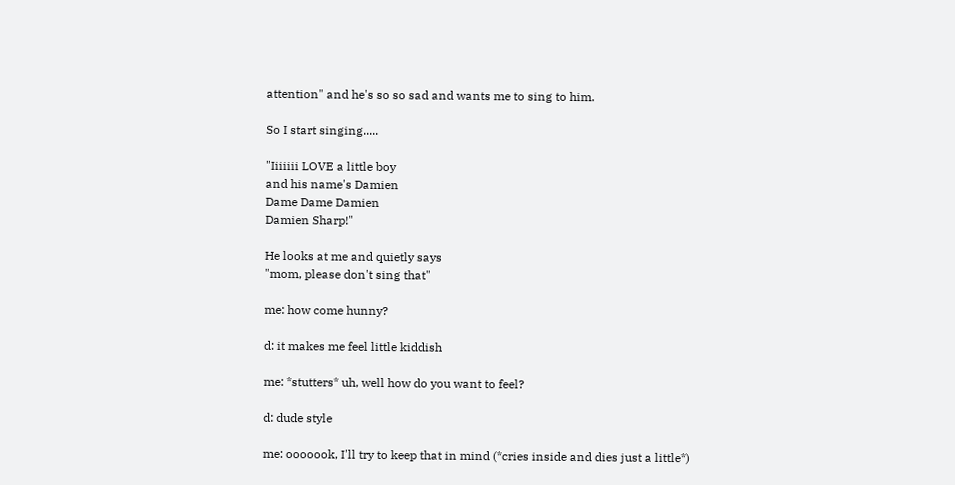attention" and he's so so sad and wants me to sing to him.

So I start singing.....

"Iiiiiii LOVE a little boy
and his name's Damien
Dame Dame Damien
Damien Sharp!"

He looks at me and quietly says
"mom, please don't sing that"

me: how come hunny?

d: it makes me feel little kiddish

me: *stutters* uh, well how do you want to feel?

d: dude style

me: ooooook, I'll try to keep that in mind (*cries inside and dies just a little*)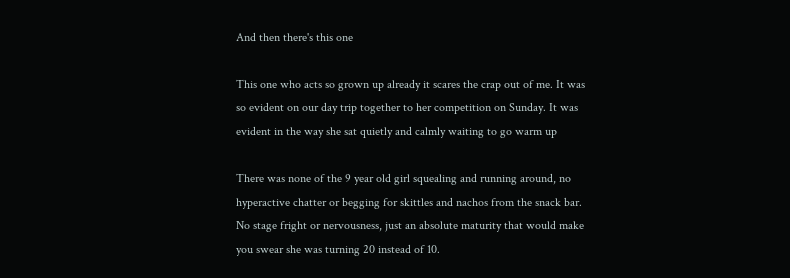And then there's this one

This one who acts so grown up already it scares the crap out of me. It was so evident on our day trip together to her competition on Sunday. It was evident in the way she sat quietly and calmly waiting to go warm up

There was none of the 9 year old girl squealing and running around, no hyperactive chatter or begging for skittles and nachos from the snack bar. No stage fright or nervousness, just an absolute maturity that would make you swear she was turning 20 instead of 10.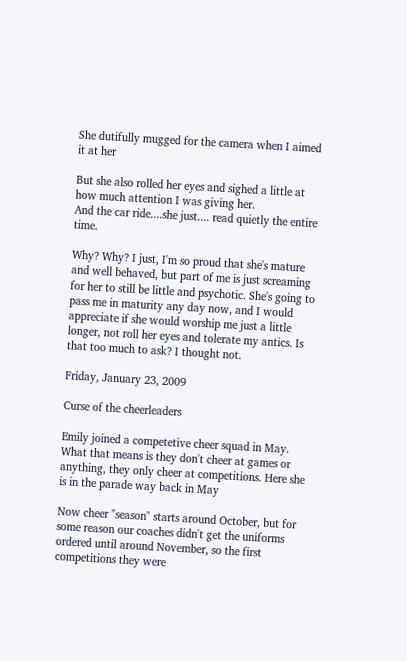She dutifully mugged for the camera when I aimed it at her

But she also rolled her eyes and sighed a little at how much attention I was giving her.
And the car ride....she just.... read quietly the entire time.

Why? Why? I just, I'm so proud that she's mature and well behaved, but part of me is just screaming for her to still be little and psychotic. She's going to pass me in maturity any day now, and I would appreciate if she would worship me just a little longer, not roll her eyes and tolerate my antics. Is that too much to ask? I thought not.

Friday, January 23, 2009

Curse of the cheerleaders

Emily joined a competetive cheer squad in May. What that means is they don't cheer at games or anything, they only cheer at competitions. Here she is in the parade way back in May

Now cheer "season" starts around October, but for some reason our coaches didn't get the uniforms ordered until around November, so the first competitions they were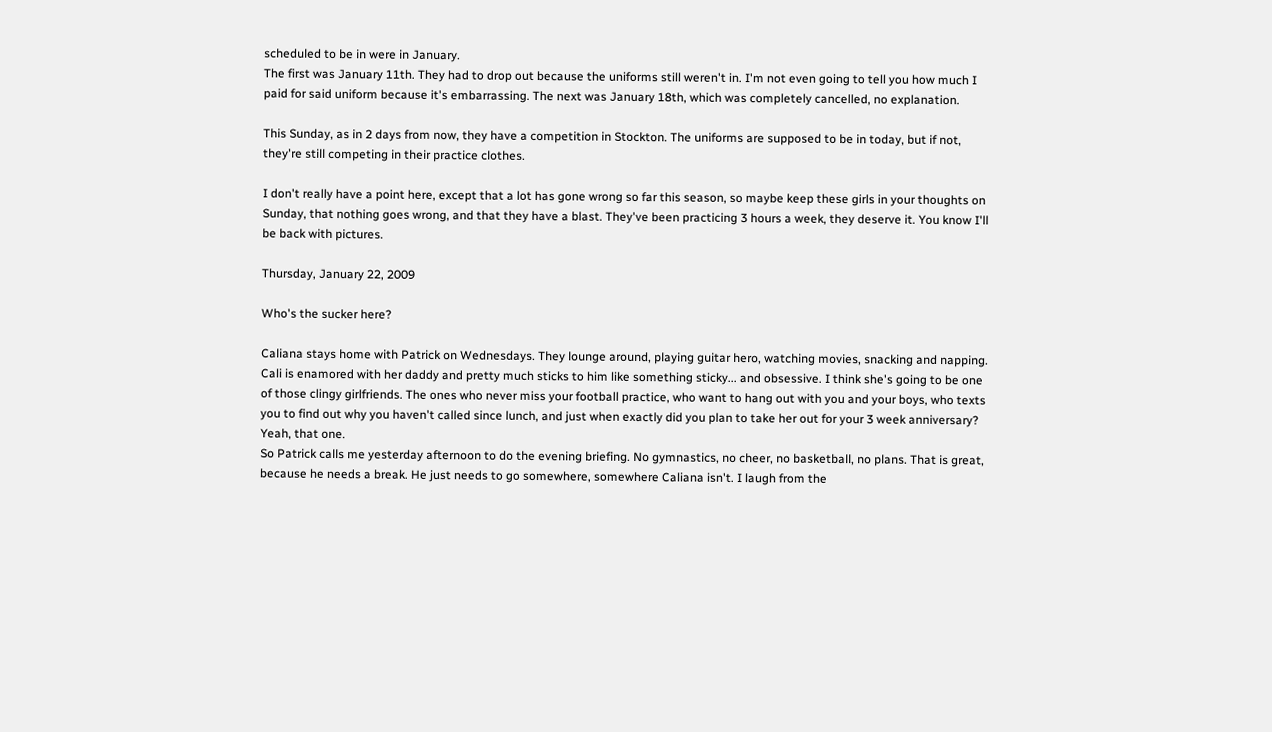scheduled to be in were in January.
The first was January 11th. They had to drop out because the uniforms still weren't in. I'm not even going to tell you how much I paid for said uniform because it's embarrassing. The next was January 18th, which was completely cancelled, no explanation.

This Sunday, as in 2 days from now, they have a competition in Stockton. The uniforms are supposed to be in today, but if not, they're still competing in their practice clothes.

I don't really have a point here, except that a lot has gone wrong so far this season, so maybe keep these girls in your thoughts on Sunday, that nothing goes wrong, and that they have a blast. They've been practicing 3 hours a week, they deserve it. You know I'll be back with pictures.

Thursday, January 22, 2009

Who's the sucker here?

Caliana stays home with Patrick on Wednesdays. They lounge around, playing guitar hero, watching movies, snacking and napping. Cali is enamored with her daddy and pretty much sticks to him like something sticky... and obsessive. I think she's going to be one of those clingy girlfriends. The ones who never miss your football practice, who want to hang out with you and your boys, who texts you to find out why you haven't called since lunch, and just when exactly did you plan to take her out for your 3 week anniversary? Yeah, that one.
So Patrick calls me yesterday afternoon to do the evening briefing. No gymnastics, no cheer, no basketball, no plans. That is great, because he needs a break. He just needs to go somewhere, somewhere Caliana isn't. I laugh from the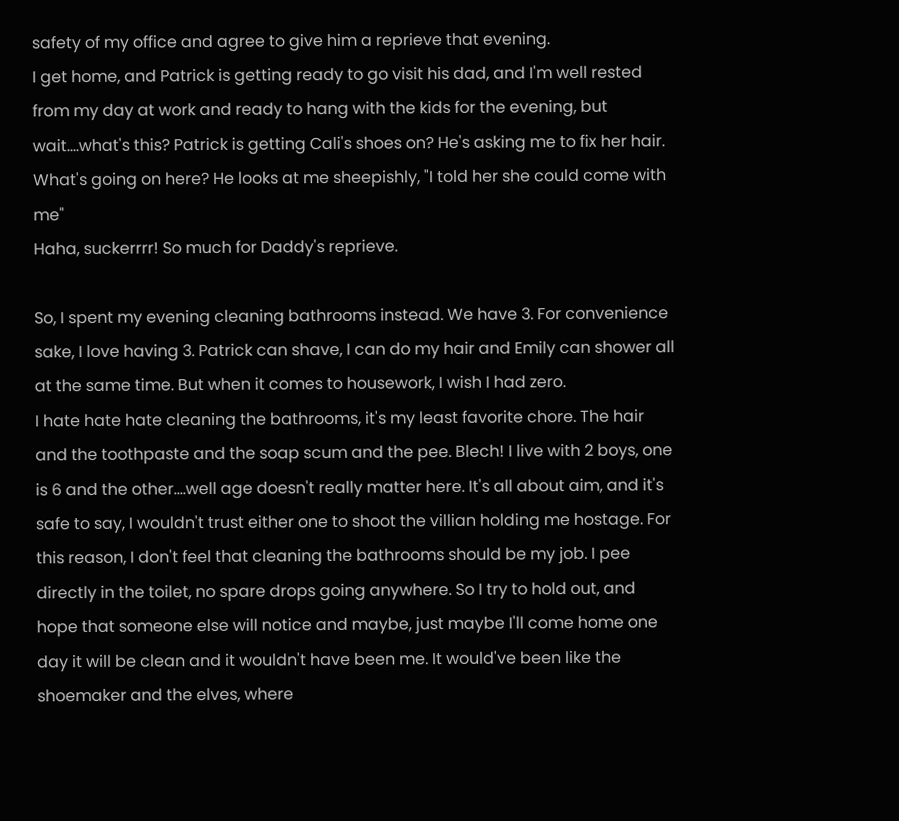safety of my office and agree to give him a reprieve that evening.
I get home, and Patrick is getting ready to go visit his dad, and I'm well rested from my day at work and ready to hang with the kids for the evening, but wait....what's this? Patrick is getting Cali's shoes on? He's asking me to fix her hair. What's going on here? He looks at me sheepishly, "I told her she could come with me"
Haha, suckerrrr! So much for Daddy's reprieve.

So, I spent my evening cleaning bathrooms instead. We have 3. For convenience sake, I love having 3. Patrick can shave, I can do my hair and Emily can shower all at the same time. But when it comes to housework, I wish I had zero.
I hate hate hate cleaning the bathrooms, it's my least favorite chore. The hair and the toothpaste and the soap scum and the pee. Blech! I live with 2 boys, one is 6 and the other....well age doesn't really matter here. It's all about aim, and it's safe to say, I wouldn't trust either one to shoot the villian holding me hostage. For this reason, I don't feel that cleaning the bathrooms should be my job. I pee directly in the toilet, no spare drops going anywhere. So I try to hold out, and hope that someone else will notice and maybe, just maybe I'll come home one day it will be clean and it wouldn't have been me. It would've been like the shoemaker and the elves, where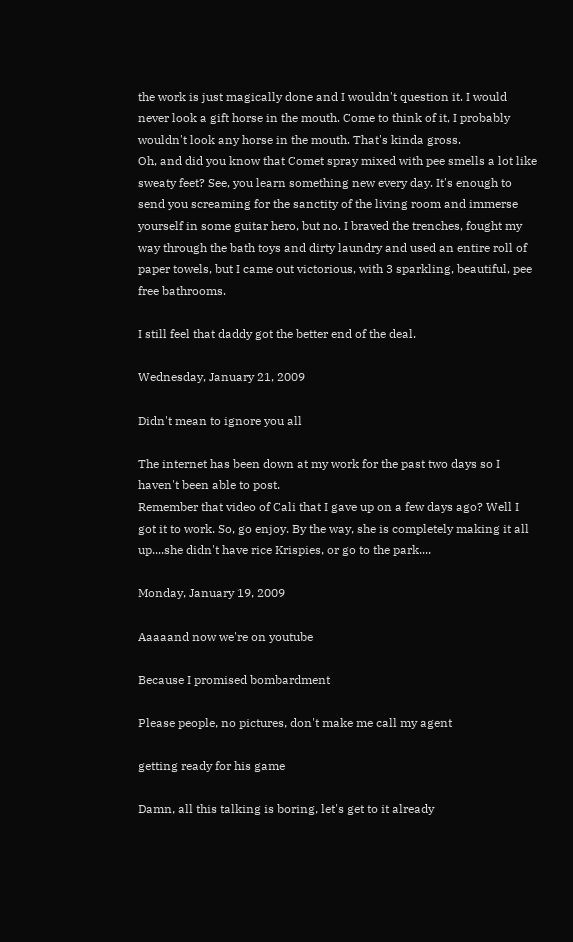the work is just magically done and I wouldn't question it. I would never look a gift horse in the mouth. Come to think of it, I probably wouldn't look any horse in the mouth. That's kinda gross.
Oh, and did you know that Comet spray mixed with pee smells a lot like sweaty feet? See, you learn something new every day. It's enough to send you screaming for the sanctity of the living room and immerse yourself in some guitar hero, but no. I braved the trenches, fought my way through the bath toys and dirty laundry and used an entire roll of paper towels, but I came out victorious, with 3 sparkling, beautiful, pee free bathrooms.

I still feel that daddy got the better end of the deal.

Wednesday, January 21, 2009

Didn't mean to ignore you all

The internet has been down at my work for the past two days so I haven't been able to post.
Remember that video of Cali that I gave up on a few days ago? Well I got it to work. So, go enjoy. By the way, she is completely making it all up....she didn't have rice Krispies, or go to the park....

Monday, January 19, 2009

Aaaaand now we're on youtube

Because I promised bombardment

Please people, no pictures, don't make me call my agent

getting ready for his game

Damn, all this talking is boring, let's get to it already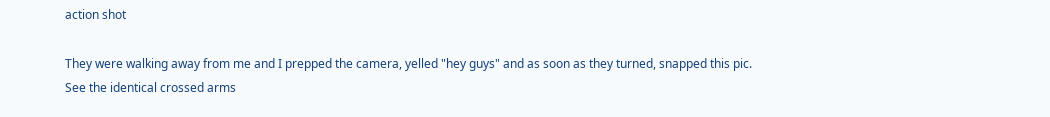action shot

They were walking away from me and I prepped the camera, yelled "hey guys" and as soon as they turned, snapped this pic. See the identical crossed arms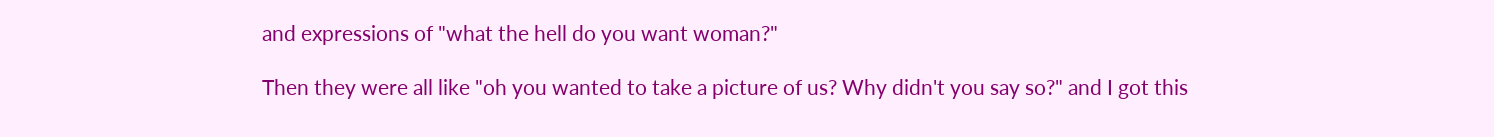and expressions of "what the hell do you want woman?"

Then they were all like "oh you wanted to take a picture of us? Why didn't you say so?" and I got this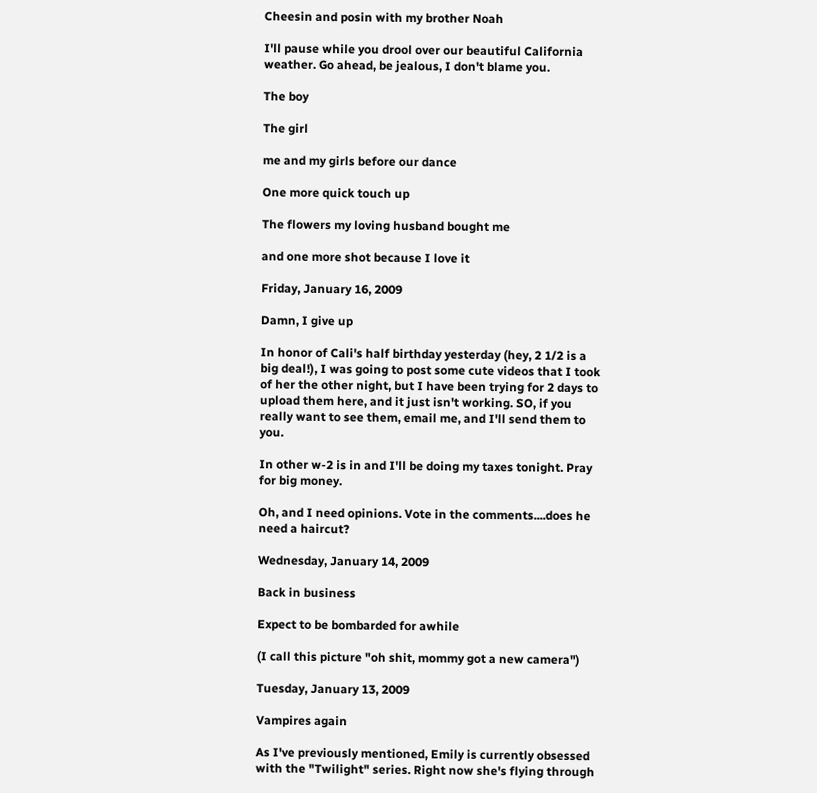Cheesin and posin with my brother Noah

I'll pause while you drool over our beautiful California weather. Go ahead, be jealous, I don't blame you.

The boy

The girl

me and my girls before our dance

One more quick touch up

The flowers my loving husband bought me

and one more shot because I love it

Friday, January 16, 2009

Damn, I give up

In honor of Cali's half birthday yesterday (hey, 2 1/2 is a big deal!), I was going to post some cute videos that I took of her the other night, but I have been trying for 2 days to upload them here, and it just isn't working. SO, if you really want to see them, email me, and I'll send them to you.

In other w-2 is in and I'll be doing my taxes tonight. Pray for big money.

Oh, and I need opinions. Vote in the comments....does he need a haircut?

Wednesday, January 14, 2009

Back in business

Expect to be bombarded for awhile

(I call this picture "oh shit, mommy got a new camera")

Tuesday, January 13, 2009

Vampires again

As I've previously mentioned, Emily is currently obsessed with the "Twilight" series. Right now she's flying through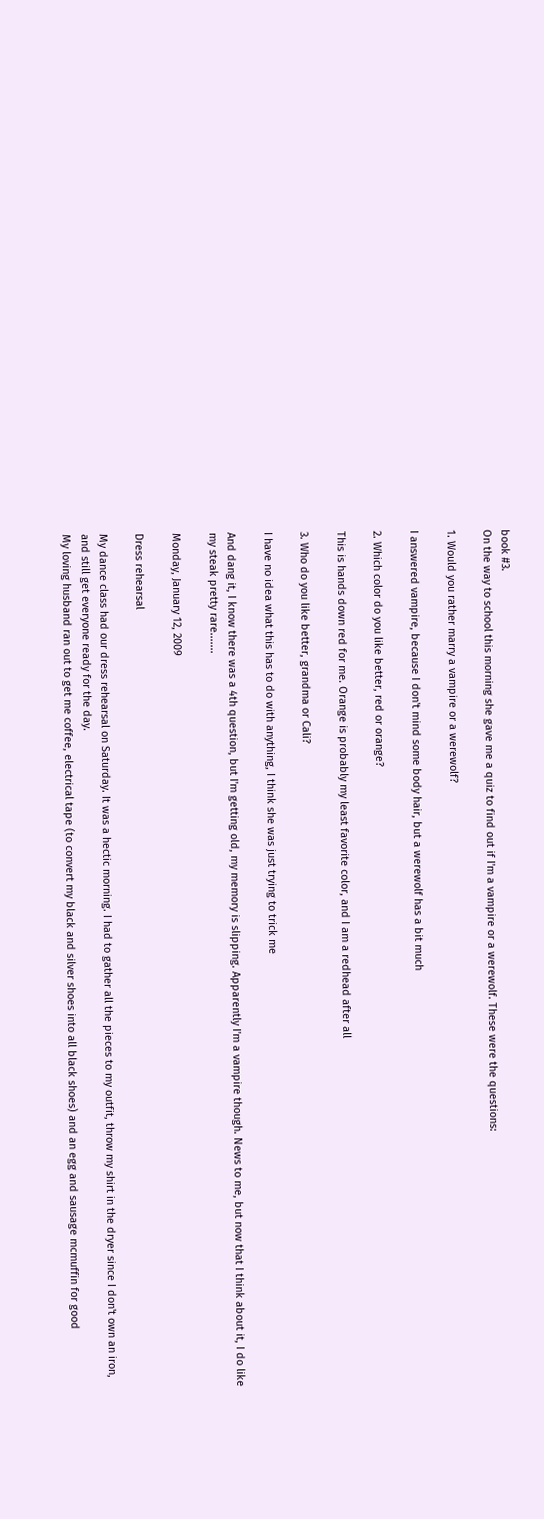book #3.
On the way to school this morning she gave me a quiz to find out if I'm a vampire or a werewolf. These were the questions:

1. Would you rather marry a vampire or a werewolf?

I answered vampire, because I don't mind some body hair, but a werewolf has a bit much

2. Which color do you like better, red or orange?

This is hands down red for me. Orange is probably my least favorite color, and I am a redhead after all

3. Who do you like better, grandma or Cali?

I have no idea what this has to do with anything, I think she was just trying to trick me

And dang it, I know there was a 4th question, but I'm getting old, my memory is slipping. Apparently I'm a vampire though. News to me, but now that I think about it, I do like my steak pretty rare.......

Monday, January 12, 2009

Dress rehearsal

My dance class had our dress rehearsal on Saturday. It was a hectic morning. I had to gather all the pieces to my outfit, throw my shirt in the dryer since I don't own an iron, and still get everyone ready for the day.
My loving husband ran out to get me coffee, electrical tape (to convert my black and silver shoes into all black shoes) and an egg and sausage mcmuffin for good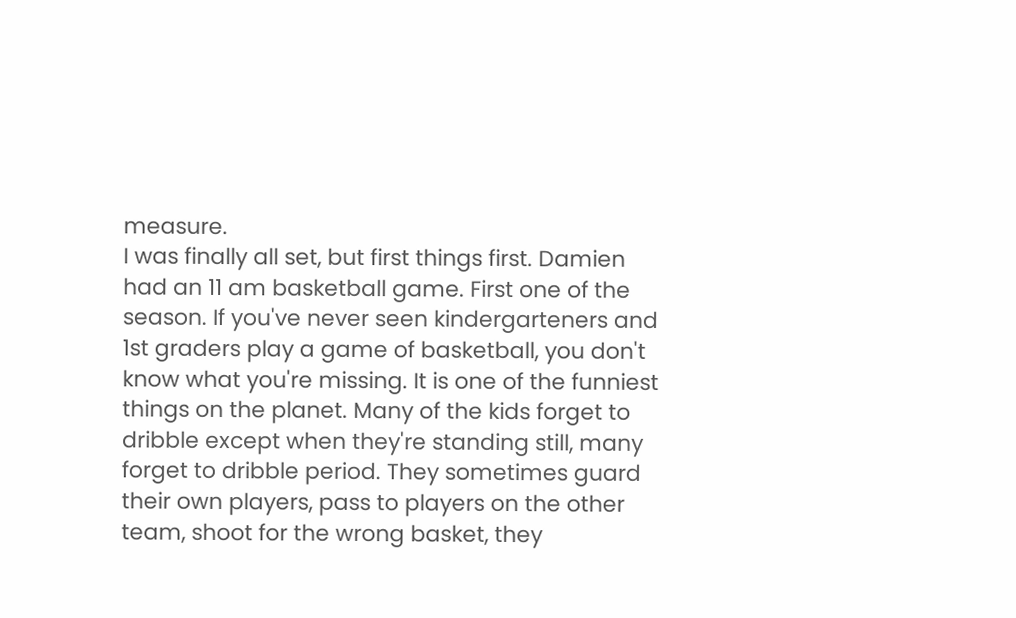measure.
I was finally all set, but first things first. Damien had an 11 am basketball game. First one of the season. If you've never seen kindergarteners and 1st graders play a game of basketball, you don't know what you're missing. It is one of the funniest things on the planet. Many of the kids forget to dribble except when they're standing still, many forget to dribble period. They sometimes guard their own players, pass to players on the other team, shoot for the wrong basket, they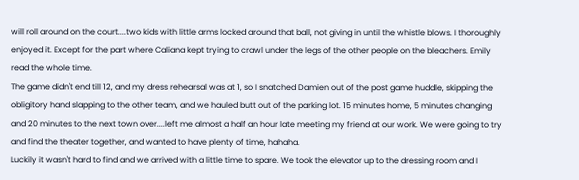will roll around on the court....two kids with little arms locked around that ball, not giving in until the whistle blows. I thoroughly enjoyed it. Except for the part where Caliana kept trying to crawl under the legs of the other people on the bleachers. Emily read the whole time.
The game didn't end till 12, and my dress rehearsal was at 1, so I snatched Damien out of the post game huddle, skipping the obligitory hand slapping to the other team, and we hauled butt out of the parking lot. 15 minutes home, 5 minutes changing and 20 minutes to the next town over....left me almost a half an hour late meeting my friend at our work. We were going to try and find the theater together, and wanted to have plenty of time, hahaha.
Luckily it wasn't hard to find and we arrived with a little time to spare. We took the elevator up to the dressing room and I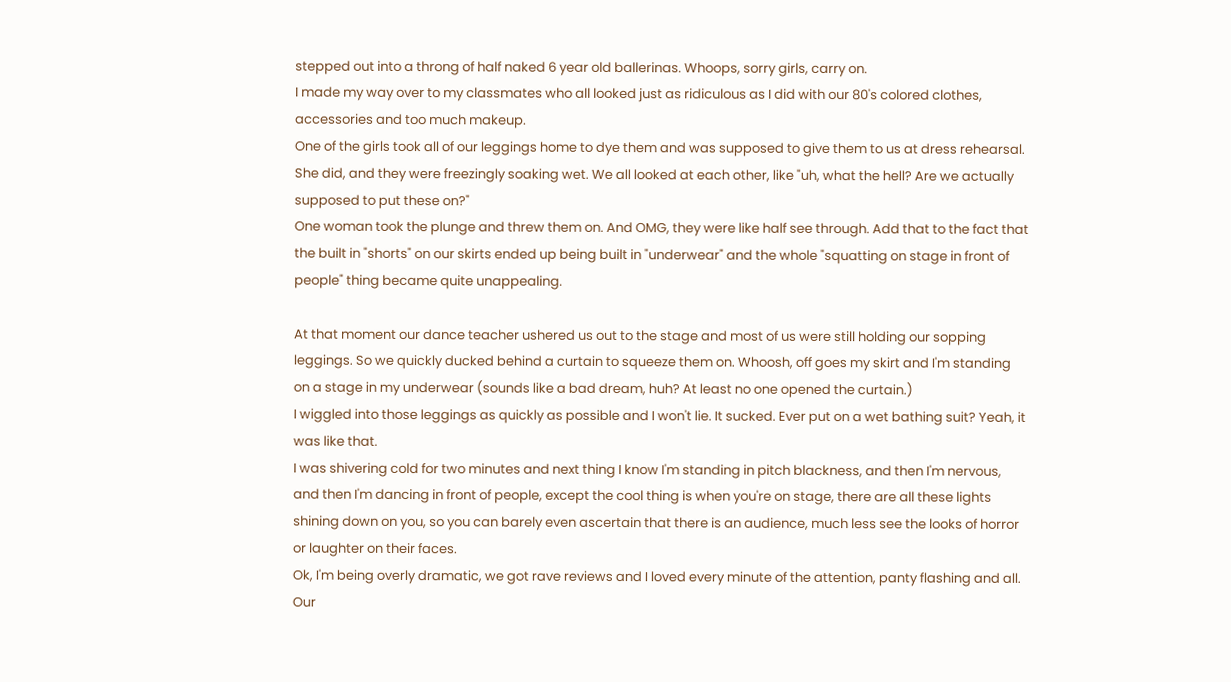stepped out into a throng of half naked 6 year old ballerinas. Whoops, sorry girls, carry on.
I made my way over to my classmates who all looked just as ridiculous as I did with our 80's colored clothes, accessories and too much makeup.
One of the girls took all of our leggings home to dye them and was supposed to give them to us at dress rehearsal. She did, and they were freezingly soaking wet. We all looked at each other, like "uh, what the hell? Are we actually supposed to put these on?"
One woman took the plunge and threw them on. And OMG, they were like half see through. Add that to the fact that the built in "shorts" on our skirts ended up being built in "underwear" and the whole "squatting on stage in front of people" thing became quite unappealing.

At that moment our dance teacher ushered us out to the stage and most of us were still holding our sopping leggings. So we quickly ducked behind a curtain to squeeze them on. Whoosh, off goes my skirt and I'm standing on a stage in my underwear (sounds like a bad dream, huh? At least no one opened the curtain.)
I wiggled into those leggings as quickly as possible and I won't lie. It sucked. Ever put on a wet bathing suit? Yeah, it was like that.
I was shivering cold for two minutes and next thing I know I'm standing in pitch blackness, and then I'm nervous, and then I'm dancing in front of people, except the cool thing is when you're on stage, there are all these lights shining down on you, so you can barely even ascertain that there is an audience, much less see the looks of horror or laughter on their faces.
Ok, I'm being overly dramatic, we got rave reviews and I loved every minute of the attention, panty flashing and all. Our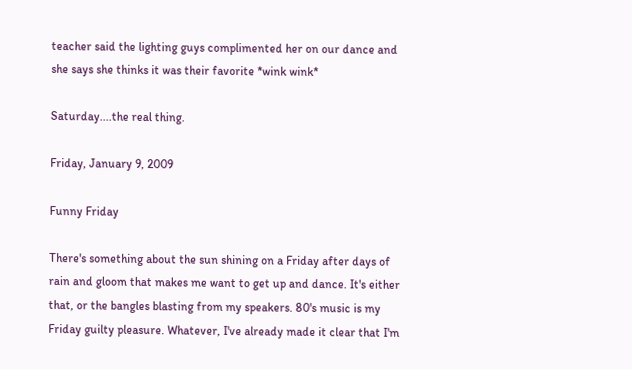teacher said the lighting guys complimented her on our dance and she says she thinks it was their favorite *wink wink*

Saturday....the real thing.

Friday, January 9, 2009

Funny Friday

There's something about the sun shining on a Friday after days of rain and gloom that makes me want to get up and dance. It's either that, or the bangles blasting from my speakers. 80's music is my Friday guilty pleasure. Whatever, I've already made it clear that I'm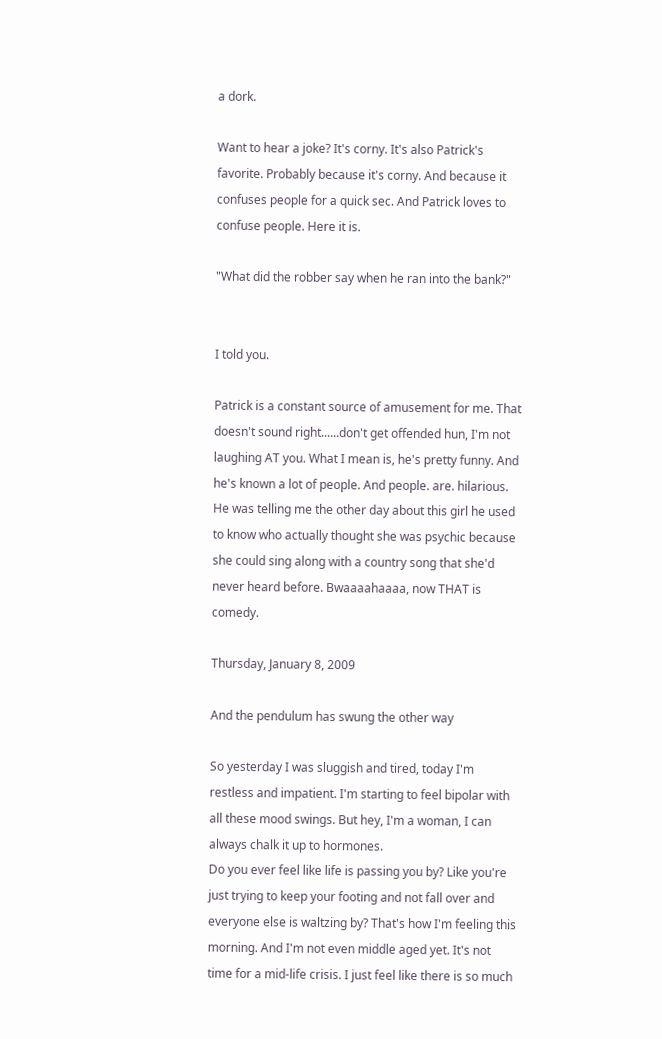a dork.

Want to hear a joke? It's corny. It's also Patrick's favorite. Probably because it's corny. And because it confuses people for a quick sec. And Patrick loves to confuse people. Here it is.

"What did the robber say when he ran into the bank?"


I told you.

Patrick is a constant source of amusement for me. That doesn't sound right......don't get offended hun, I'm not laughing AT you. What I mean is, he's pretty funny. And he's known a lot of people. And people. are. hilarious.
He was telling me the other day about this girl he used to know who actually thought she was psychic because she could sing along with a country song that she'd never heard before. Bwaaaahaaaa, now THAT is comedy.

Thursday, January 8, 2009

And the pendulum has swung the other way

So yesterday I was sluggish and tired, today I'm restless and impatient. I'm starting to feel bipolar with all these mood swings. But hey, I'm a woman, I can always chalk it up to hormones.
Do you ever feel like life is passing you by? Like you're just trying to keep your footing and not fall over and everyone else is waltzing by? That's how I'm feeling this morning. And I'm not even middle aged yet. It's not time for a mid-life crisis. I just feel like there is so much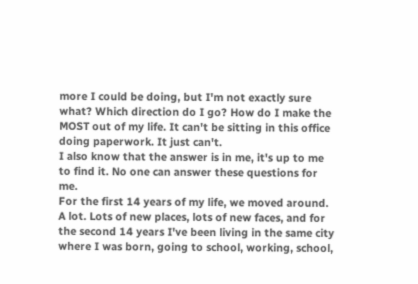more I could be doing, but I'm not exactly sure what? Which direction do I go? How do I make the MOST out of my life. It can't be sitting in this office doing paperwork. It just can't.
I also know that the answer is in me, it's up to me to find it. No one can answer these questions for me.
For the first 14 years of my life, we moved around. A lot. Lots of new places, lots of new faces, and for the second 14 years I've been living in the same city where I was born, going to school, working, school,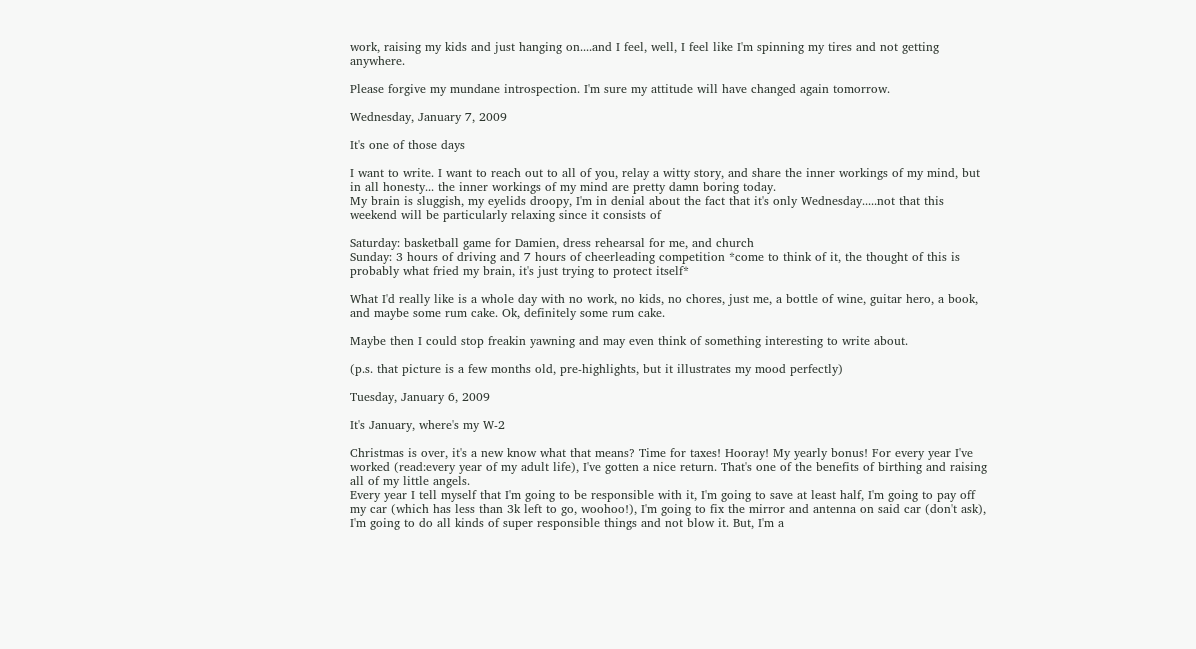work, raising my kids and just hanging on....and I feel, well, I feel like I'm spinning my tires and not getting anywhere.

Please forgive my mundane introspection. I'm sure my attitude will have changed again tomorrow.

Wednesday, January 7, 2009

It's one of those days

I want to write. I want to reach out to all of you, relay a witty story, and share the inner workings of my mind, but in all honesty... the inner workings of my mind are pretty damn boring today.
My brain is sluggish, my eyelids droopy, I'm in denial about the fact that it's only Wednesday.....not that this weekend will be particularly relaxing since it consists of

Saturday: basketball game for Damien, dress rehearsal for me, and church
Sunday: 3 hours of driving and 7 hours of cheerleading competition *come to think of it, the thought of this is probably what fried my brain, it's just trying to protect itself*

What I'd really like is a whole day with no work, no kids, no chores, just me, a bottle of wine, guitar hero, a book, and maybe some rum cake. Ok, definitely some rum cake.

Maybe then I could stop freakin yawning and may even think of something interesting to write about.

(p.s. that picture is a few months old, pre-highlights, but it illustrates my mood perfectly)

Tuesday, January 6, 2009

It's January, where's my W-2

Christmas is over, it's a new know what that means? Time for taxes! Hooray! My yearly bonus! For every year I've worked (read:every year of my adult life), I've gotten a nice return. That's one of the benefits of birthing and raising all of my little angels.
Every year I tell myself that I'm going to be responsible with it, I'm going to save at least half, I'm going to pay off my car (which has less than 3k left to go, woohoo!), I'm going to fix the mirror and antenna on said car (don't ask), I'm going to do all kinds of super responsible things and not blow it. But, I'm a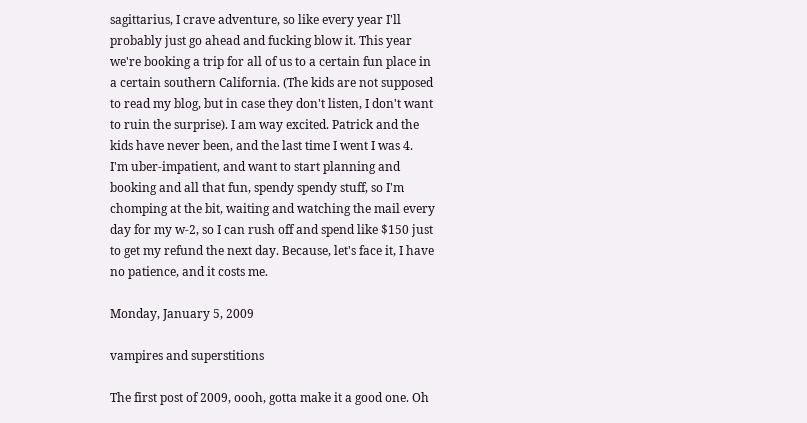sagittarius, I crave adventure, so like every year I'll probably just go ahead and fucking blow it. This year we're booking a trip for all of us to a certain fun place in a certain southern California. (The kids are not supposed to read my blog, but in case they don't listen, I don't want to ruin the surprise). I am way excited. Patrick and the kids have never been, and the last time I went I was 4.
I'm uber-impatient, and want to start planning and booking and all that fun, spendy spendy stuff, so I'm chomping at the bit, waiting and watching the mail every day for my w-2, so I can rush off and spend like $150 just to get my refund the next day. Because, let's face it, I have no patience, and it costs me.

Monday, January 5, 2009

vampires and superstitions

The first post of 2009, oooh, gotta make it a good one. Oh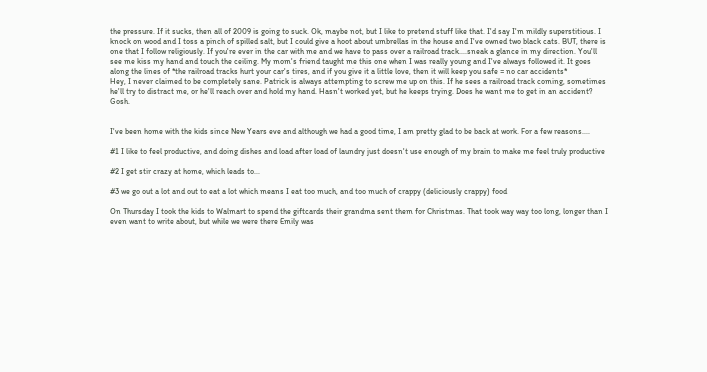the pressure. If it sucks, then all of 2009 is going to suck. Ok, maybe not, but I like to pretend stuff like that. I'd say I'm mildly superstitious. I knock on wood and I toss a pinch of spilled salt, but I could give a hoot about umbrellas in the house and I've owned two black cats. BUT, there is one that I follow religiously. If you're ever in the car with me and we have to pass over a railroad track....sneak a glance in my direction. You'll see me kiss my hand and touch the ceiling. My mom's friend taught me this one when I was really young and I've always followed it. It goes along the lines of *the railroad tracks hurt your car's tires, and if you give it a little love, then it will keep you safe = no car accidents*
Hey, I never claimed to be completely sane. Patrick is always attempting to screw me up on this. If he sees a railroad track coming, sometimes he'll try to distract me, or he'll reach over and hold my hand. Hasn't worked yet, but he keeps trying. Does he want me to get in an accident? Gosh.


I've been home with the kids since New Years eve and although we had a good time, I am pretty glad to be back at work. For a few reasons....

#1 I like to feel productive, and doing dishes and load after load of laundry just doesn't use enough of my brain to make me feel truly productive

#2 I get stir crazy at home, which leads to...

#3 we go out a lot and out to eat a lot which means I eat too much, and too much of crappy (deliciously crappy) food

On Thursday I took the kids to Walmart to spend the giftcards their grandma sent them for Christmas. That took way way too long, longer than I even want to write about, but while we were there Emily was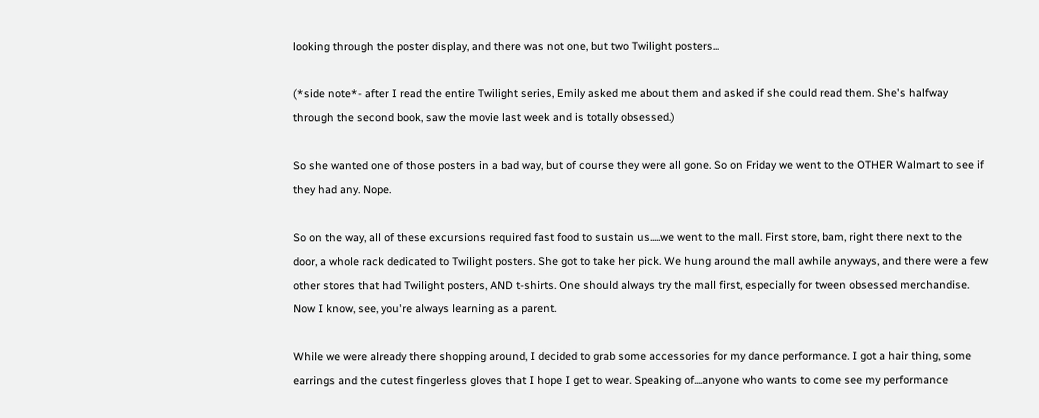looking through the poster display, and there was not one, but two Twilight posters...

(*side note*- after I read the entire Twilight series, Emily asked me about them and asked if she could read them. She's halfway through the second book, saw the movie last week and is totally obsessed.)

So she wanted one of those posters in a bad way, but of course they were all gone. So on Friday we went to the OTHER Walmart to see if they had any. Nope.

So on the way, all of these excursions required fast food to sustain us.....we went to the mall. First store, bam, right there next to the door, a whole rack dedicated to Twilight posters. She got to take her pick. We hung around the mall awhile anyways, and there were a few other stores that had Twilight posters, AND t-shirts. One should always try the mall first, especially for tween obsessed merchandise. Now I know, see, you're always learning as a parent.

While we were already there shopping around, I decided to grab some accessories for my dance performance. I got a hair thing, some earrings and the cutest fingerless gloves that I hope I get to wear. Speaking of....anyone who wants to come see my performance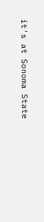it's at Sonoma State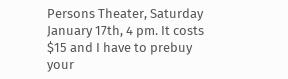Persons Theater, Saturday January 17th, 4 pm. It costs $15 and I have to prebuy your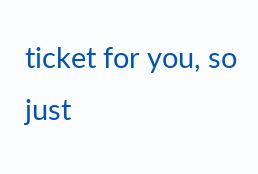ticket for you, so just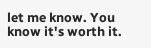let me know. You know it's worth it.